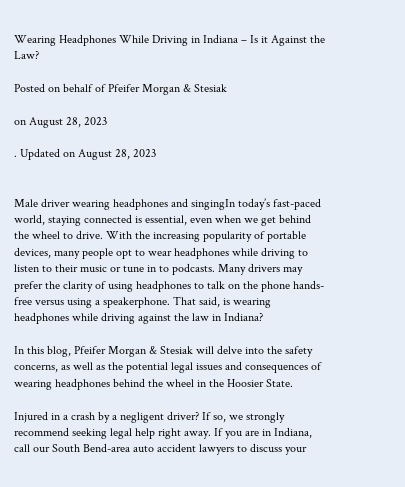Wearing Headphones While Driving in Indiana – Is it Against the Law?

Posted on behalf of Pfeifer Morgan & Stesiak

on August 28, 2023

. Updated on August 28, 2023


Male driver wearing headphones and singingIn today’s fast-paced world, staying connected is essential, even when we get behind the wheel to drive. With the increasing popularity of portable devices, many people opt to wear headphones while driving to listen to their music or tune in to podcasts. Many drivers may prefer the clarity of using headphones to talk on the phone hands-free versus using a speakerphone. That said, is wearing headphones while driving against the law in Indiana?

In this blog, Pfeifer Morgan & Stesiak will delve into the safety concerns, as well as the potential legal issues and consequences of wearing headphones behind the wheel in the Hoosier State.

Injured in a crash by a negligent driver? If so, we strongly recommend seeking legal help right away. If you are in Indiana, call our South Bend-area auto accident lawyers to discuss your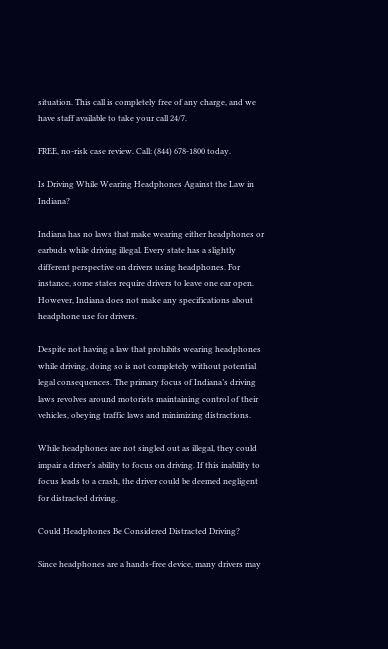situation. This call is completely free of any charge, and we have staff available to take your call 24/7.

FREE, no-risk case review. Call: (844) 678-1800 today.

Is Driving While Wearing Headphones Against the Law in Indiana?

Indiana has no laws that make wearing either headphones or earbuds while driving illegal. Every state has a slightly different perspective on drivers using headphones. For instance, some states require drivers to leave one ear open. However, Indiana does not make any specifications about headphone use for drivers.

Despite not having a law that prohibits wearing headphones while driving, doing so is not completely without potential legal consequences. The primary focus of Indiana’s driving laws revolves around motorists maintaining control of their vehicles, obeying traffic laws and minimizing distractions.

While headphones are not singled out as illegal, they could impair a driver’s ability to focus on driving. If this inability to focus leads to a crash, the driver could be deemed negligent for distracted driving.

Could Headphones Be Considered Distracted Driving?

Since headphones are a hands-free device, many drivers may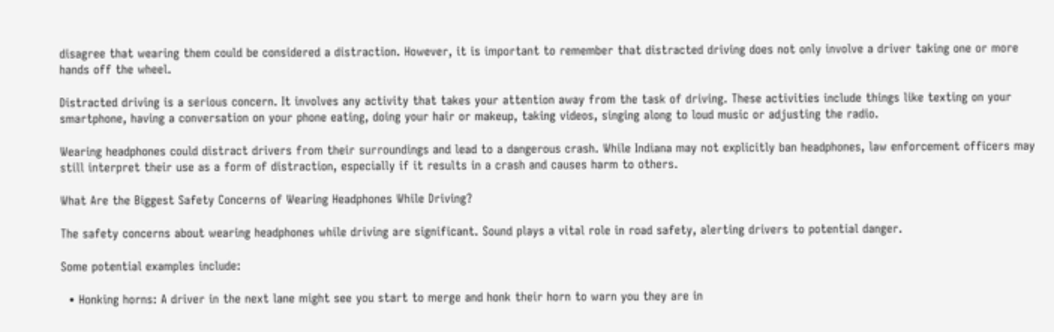disagree that wearing them could be considered a distraction. However, it is important to remember that distracted driving does not only involve a driver taking one or more hands off the wheel.

Distracted driving is a serious concern. It involves any activity that takes your attention away from the task of driving. These activities include things like texting on your smartphone, having a conversation on your phone eating, doing your hair or makeup, taking videos, singing along to loud music or adjusting the radio.

Wearing headphones could distract drivers from their surroundings and lead to a dangerous crash. While Indiana may not explicitly ban headphones, law enforcement officers may still interpret their use as a form of distraction, especially if it results in a crash and causes harm to others.

What Are the Biggest Safety Concerns of Wearing Headphones While Driving?

The safety concerns about wearing headphones while driving are significant. Sound plays a vital role in road safety, alerting drivers to potential danger.

Some potential examples include:

  • Honking horns: A driver in the next lane might see you start to merge and honk their horn to warn you they are in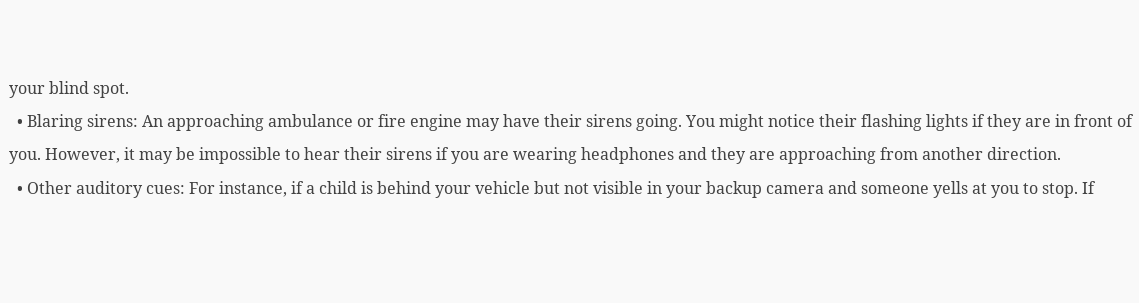your blind spot.
  • Blaring sirens: An approaching ambulance or fire engine may have their sirens going. You might notice their flashing lights if they are in front of you. However, it may be impossible to hear their sirens if you are wearing headphones and they are approaching from another direction.
  • Other auditory cues: For instance, if a child is behind your vehicle but not visible in your backup camera and someone yells at you to stop. If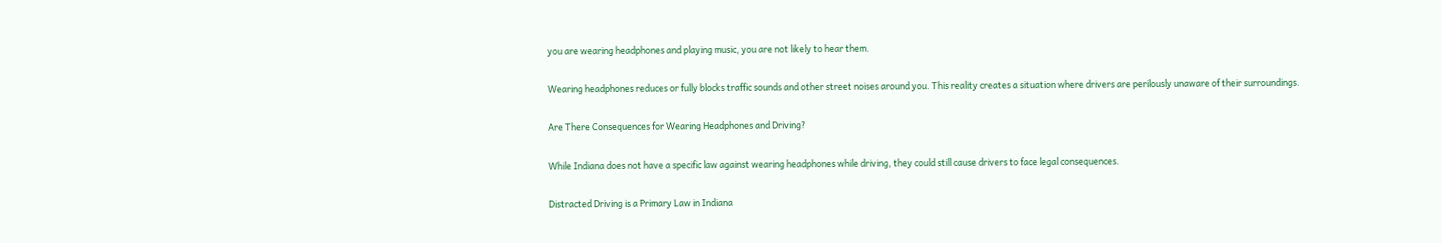you are wearing headphones and playing music, you are not likely to hear them.

Wearing headphones reduces or fully blocks traffic sounds and other street noises around you. This reality creates a situation where drivers are perilously unaware of their surroundings.

Are There Consequences for Wearing Headphones and Driving?

While Indiana does not have a specific law against wearing headphones while driving, they could still cause drivers to face legal consequences.

Distracted Driving is a Primary Law in Indiana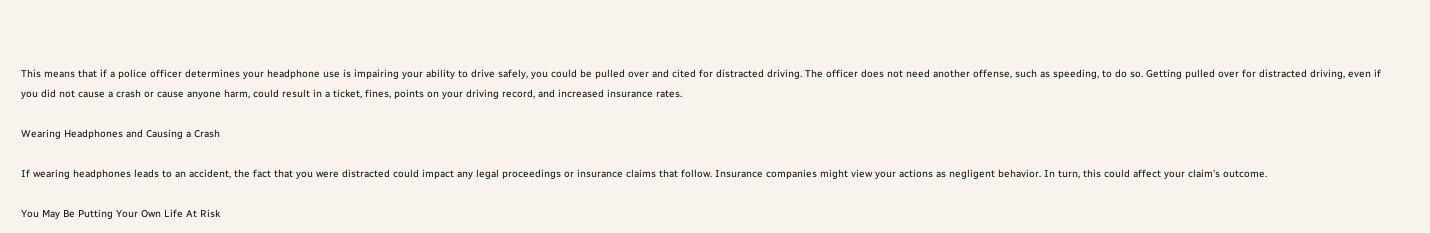This means that if a police officer determines your headphone use is impairing your ability to drive safely, you could be pulled over and cited for distracted driving. The officer does not need another offense, such as speeding, to do so. Getting pulled over for distracted driving, even if you did not cause a crash or cause anyone harm, could result in a ticket, fines, points on your driving record, and increased insurance rates.

Wearing Headphones and Causing a Crash

If wearing headphones leads to an accident, the fact that you were distracted could impact any legal proceedings or insurance claims that follow. Insurance companies might view your actions as negligent behavior. In turn, this could affect your claim’s outcome.

You May Be Putting Your Own Life At Risk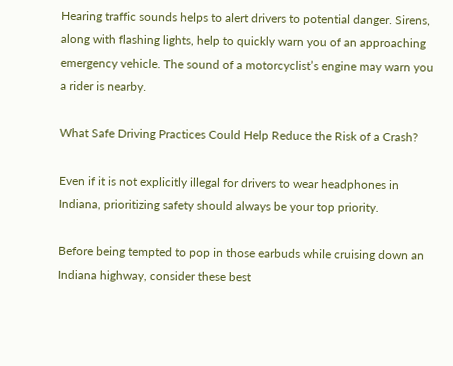Hearing traffic sounds helps to alert drivers to potential danger. Sirens, along with flashing lights, help to quickly warn you of an approaching emergency vehicle. The sound of a motorcyclist’s engine may warn you a rider is nearby.

What Safe Driving Practices Could Help Reduce the Risk of a Crash?

Even if it is not explicitly illegal for drivers to wear headphones in Indiana, prioritizing safety should always be your top priority.

Before being tempted to pop in those earbuds while cruising down an Indiana highway, consider these best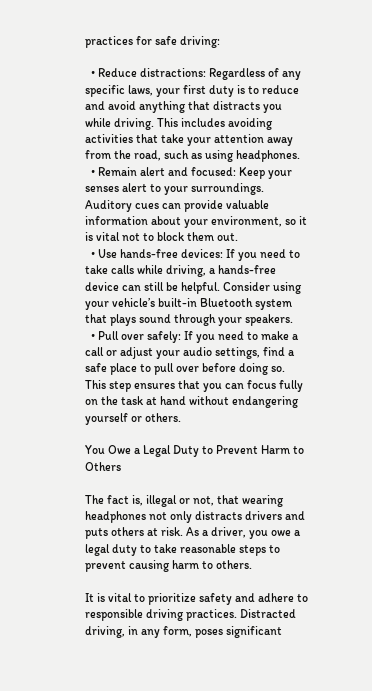practices for safe driving:

  • Reduce distractions: Regardless of any specific laws, your first duty is to reduce and avoid anything that distracts you while driving. This includes avoiding activities that take your attention away from the road, such as using headphones.
  • Remain alert and focused: Keep your senses alert to your surroundings. Auditory cues can provide valuable information about your environment, so it is vital not to block them out.
  • Use hands-free devices: If you need to take calls while driving, a hands-free device can still be helpful. Consider using your vehicle’s built-in Bluetooth system that plays sound through your speakers.
  • Pull over safely: If you need to make a call or adjust your audio settings, find a safe place to pull over before doing so. This step ensures that you can focus fully on the task at hand without endangering yourself or others.

You Owe a Legal Duty to Prevent Harm to Others

The fact is, illegal or not, that wearing headphones not only distracts drivers and puts others at risk. As a driver, you owe a legal duty to take reasonable steps to prevent causing harm to others.

It is vital to prioritize safety and adhere to responsible driving practices. Distracted driving, in any form, poses significant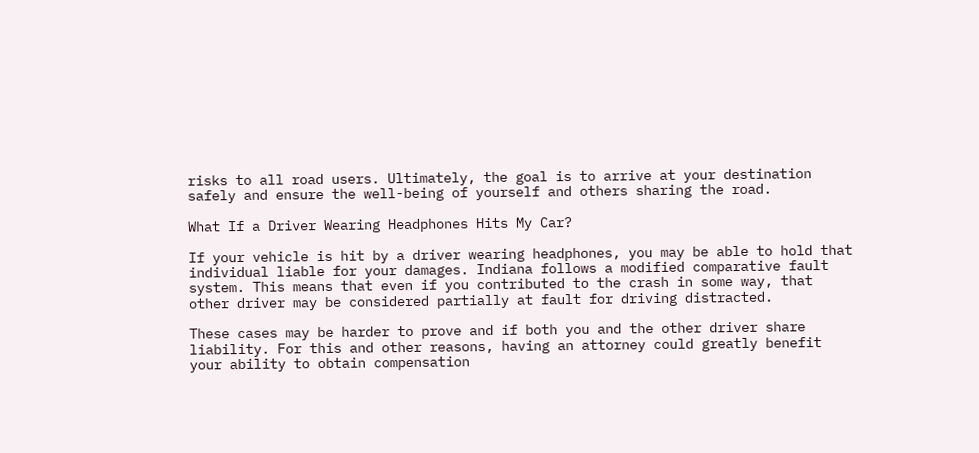risks to all road users. Ultimately, the goal is to arrive at your destination safely and ensure the well-being of yourself and others sharing the road.

What If a Driver Wearing Headphones Hits My Car?

If your vehicle is hit by a driver wearing headphones, you may be able to hold that individual liable for your damages. Indiana follows a modified comparative fault system. This means that even if you contributed to the crash in some way, that other driver may be considered partially at fault for driving distracted.

These cases may be harder to prove and if both you and the other driver share liability. For this and other reasons, having an attorney could greatly benefit your ability to obtain compensation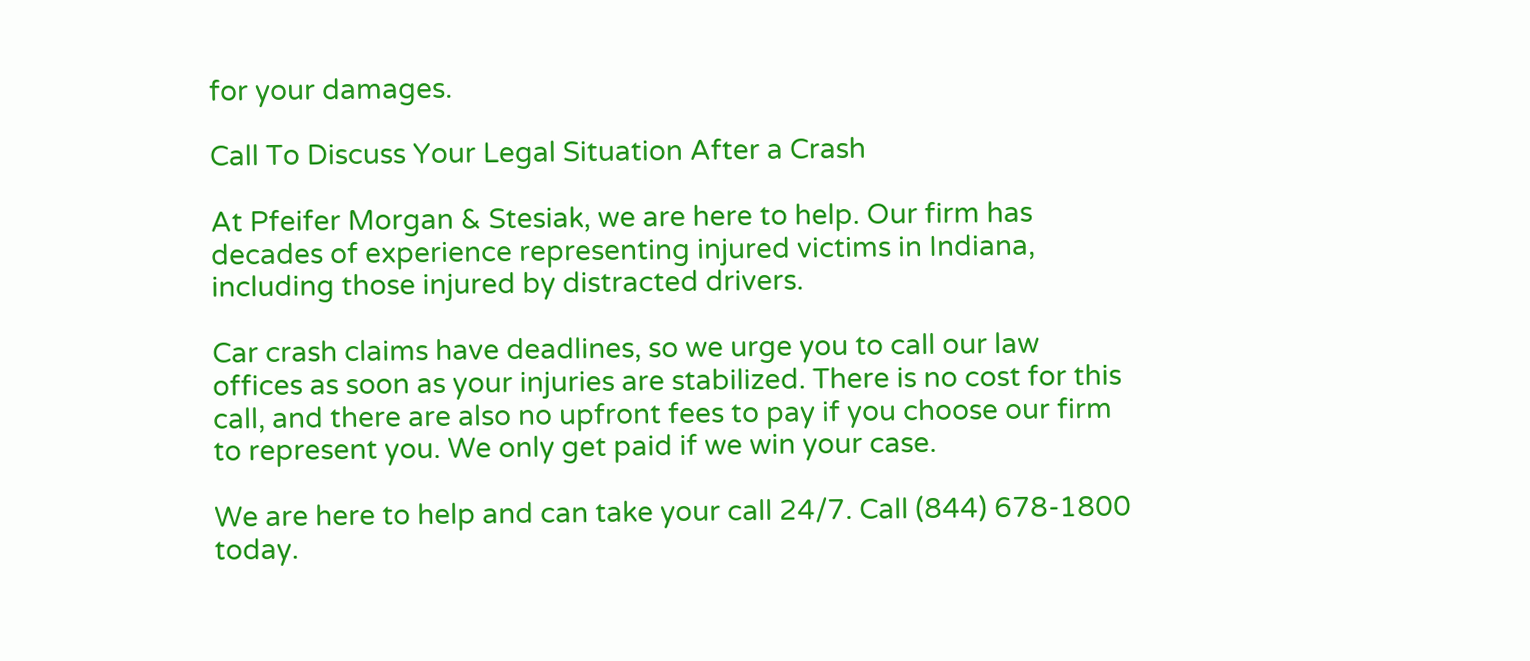for your damages.

Call To Discuss Your Legal Situation After a Crash

At Pfeifer Morgan & Stesiak, we are here to help. Our firm has decades of experience representing injured victims in Indiana, including those injured by distracted drivers.

Car crash claims have deadlines, so we urge you to call our law offices as soon as your injuries are stabilized. There is no cost for this call, and there are also no upfront fees to pay if you choose our firm to represent you. We only get paid if we win your case.

We are here to help and can take your call 24/7. Call (844) 678-1800 today.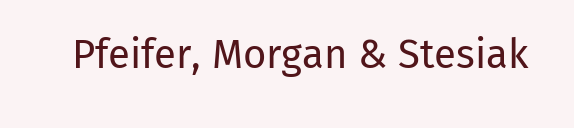Pfeifer, Morgan & Stesiak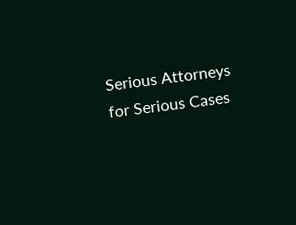Serious Attorneys for Serious Cases